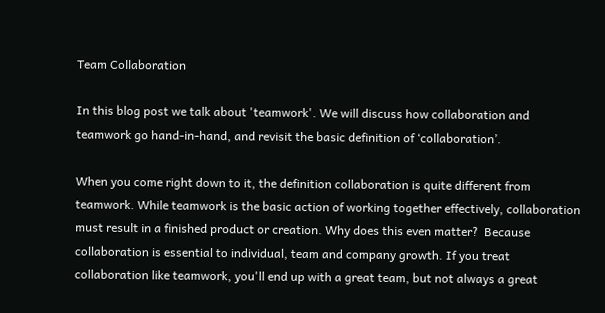Team Collaboration

In this blog post we talk about 'teamwork'. We will discuss how collaboration and teamwork go hand-in-hand, and revisit the basic definition of ‘collaboration’.

When you come right down to it, the definition collaboration is quite different from teamwork. While teamwork is the basic action of working together effectively, collaboration must result in a finished product or creation. Why does this even matter?  Because collaboration is essential to individual, team and company growth. If you treat collaboration like teamwork, you'll end up with a great team, but not always a great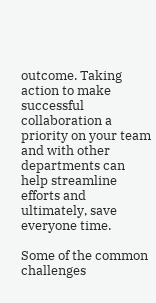outcome. Taking action to make successful collaboration a priority on your team and with other departments can help streamline efforts and ultimately, save everyone time.

Some of the common challenges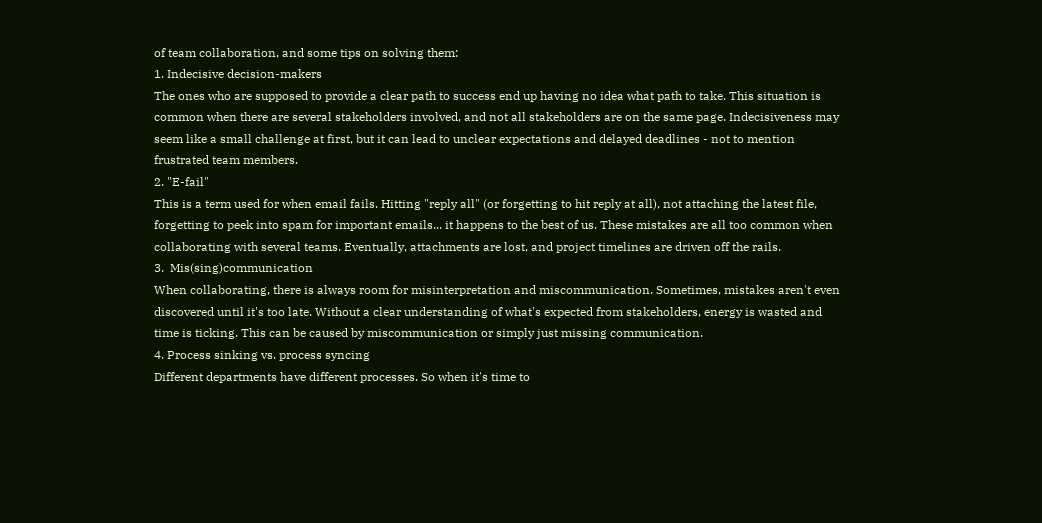of team collaboration, and some tips on solving them:
1. Indecisive decision-makers
The ones who are supposed to provide a clear path to success end up having no idea what path to take. This situation is common when there are several stakeholders involved, and not all stakeholders are on the same page. Indecisiveness may seem like a small challenge at first, but it can lead to unclear expectations and delayed deadlines - not to mention frustrated team members.
2. "E-fail"
This is a term used for when email fails. Hitting "reply all" (or forgetting to hit reply at all), not attaching the latest file, forgetting to peek into spam for important emails... it happens to the best of us. These mistakes are all too common when collaborating with several teams. Eventually, attachments are lost, and project timelines are driven off the rails.
3.  Mis(sing)communication
When collaborating, there is always room for misinterpretation and miscommunication. Sometimes, mistakes aren't even discovered until it's too late. Without a clear understanding of what's expected from stakeholders, energy is wasted and time is ticking. This can be caused by miscommunication or simply just missing communication.
4. Process sinking vs. process syncing
Different departments have different processes. So when it's time to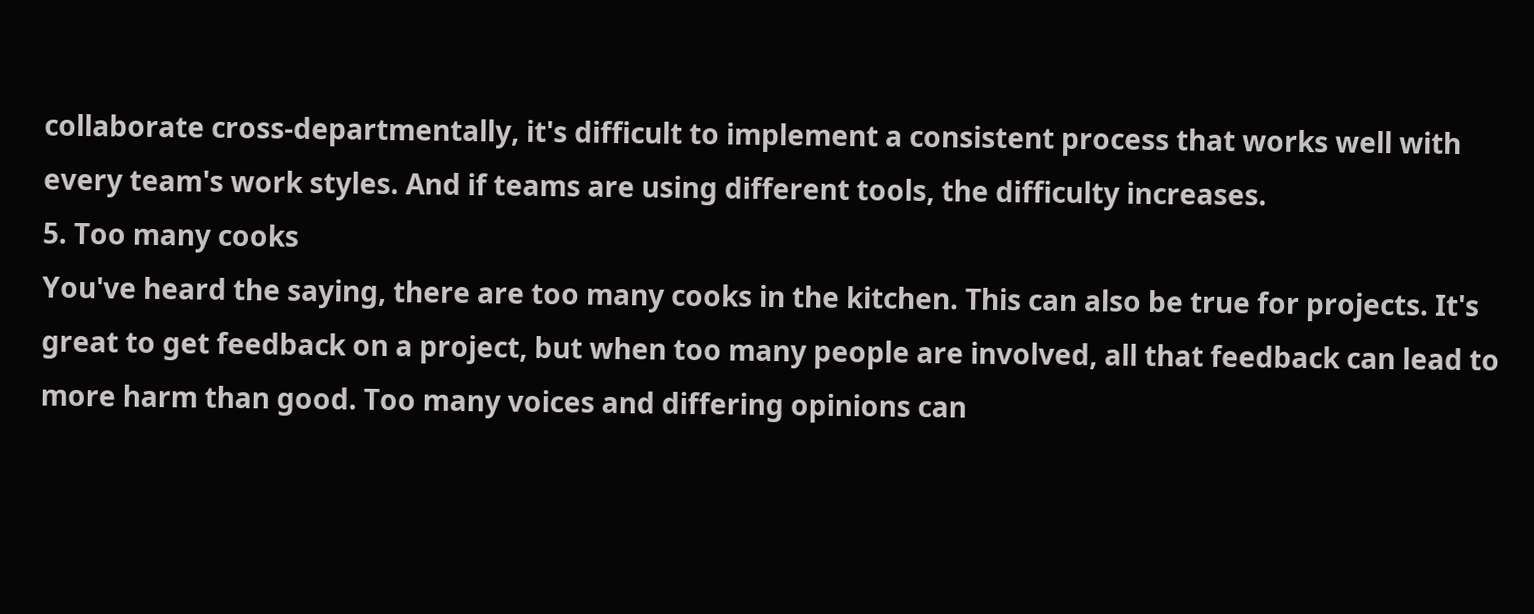collaborate cross-departmentally, it's difficult to implement a consistent process that works well with every team's work styles. And if teams are using different tools, the difficulty increases.
5. Too many cooks
You've heard the saying, there are too many cooks in the kitchen. This can also be true for projects. It's great to get feedback on a project, but when too many people are involved, all that feedback can lead to more harm than good. Too many voices and differing opinions can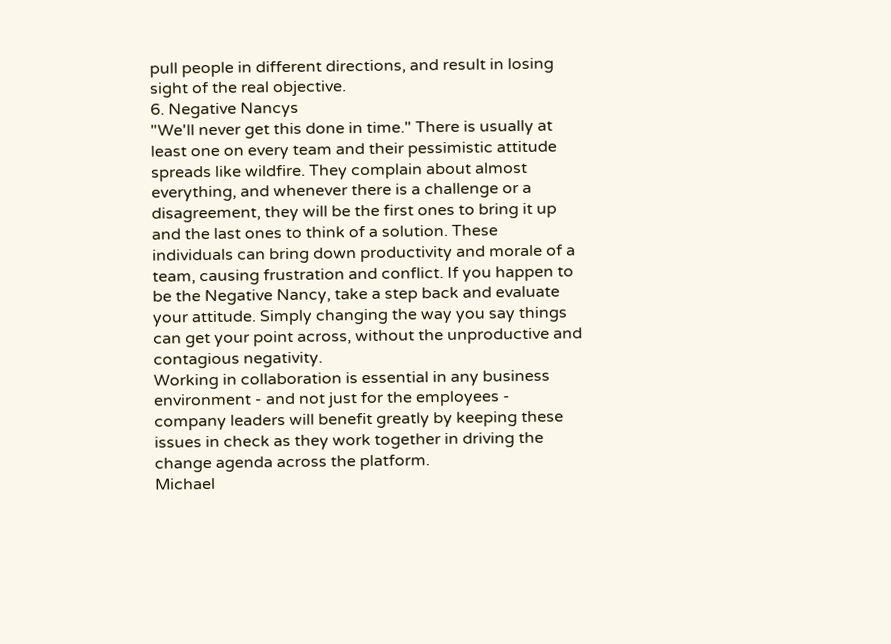pull people in different directions, and result in losing sight of the real objective.
6. Negative Nancys
"We'll never get this done in time." There is usually at least one on every team and their pessimistic attitude spreads like wildfire. They complain about almost everything, and whenever there is a challenge or a disagreement, they will be the first ones to bring it up and the last ones to think of a solution. These individuals can bring down productivity and morale of a team, causing frustration and conflict. If you happen to be the Negative Nancy, take a step back and evaluate your attitude. Simply changing the way you say things can get your point across, without the unproductive and contagious negativity.
Working in collaboration is essential in any business environment - and not just for the employees - company leaders will benefit greatly by keeping these issues in check as they work together in driving the change agenda across the platform.
Michael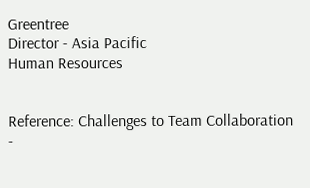Greentree
Director - Asia Pacific
Human Resources


Reference: Challenges to Team Collaboration -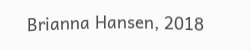Brianna Hansen, 2018